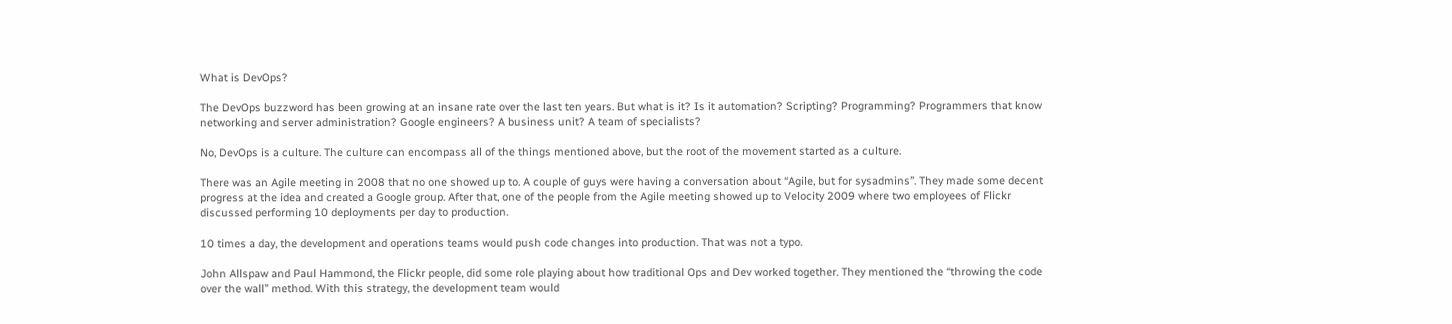What is DevOps?

The DevOps buzzword has been growing at an insane rate over the last ten years. But what is it? Is it automation? Scripting? Programming? Programmers that know networking and server administration? Google engineers? A business unit? A team of specialists?

No, DevOps is a culture. The culture can encompass all of the things mentioned above, but the root of the movement started as a culture.

There was an Agile meeting in 2008 that no one showed up to. A couple of guys were having a conversation about “Agile, but for sysadmins”. They made some decent progress at the idea and created a Google group. After that, one of the people from the Agile meeting showed up to Velocity 2009 where two employees of Flickr discussed performing 10 deployments per day to production.

10 times a day, the development and operations teams would push code changes into production. That was not a typo.

John Allspaw and Paul Hammond, the Flickr people, did some role playing about how traditional Ops and Dev worked together. They mentioned the “throwing the code over the wall” method. With this strategy, the development team would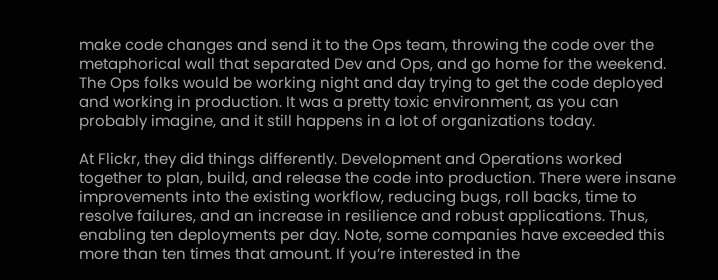make code changes and send it to the Ops team, throwing the code over the metaphorical wall that separated Dev and Ops, and go home for the weekend. The Ops folks would be working night and day trying to get the code deployed and working in production. It was a pretty toxic environment, as you can probably imagine, and it still happens in a lot of organizations today.

At Flickr, they did things differently. Development and Operations worked together to plan, build, and release the code into production. There were insane improvements into the existing workflow, reducing bugs, roll backs, time to resolve failures, and an increase in resilience and robust applications. Thus, enabling ten deployments per day. Note, some companies have exceeded this more than ten times that amount. If you’re interested in the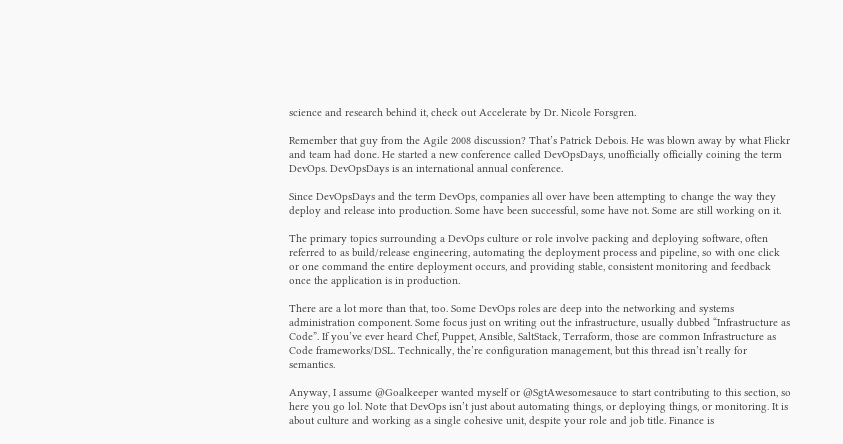science and research behind it, check out Accelerate by Dr. Nicole Forsgren.

Remember that guy from the Agile 2008 discussion? That’s Patrick Debois. He was blown away by what Flickr and team had done. He started a new conference called DevOpsDays, unofficially officially coining the term DevOps. DevOpsDays is an international annual conference.

Since DevOpsDays and the term DevOps, companies all over have been attempting to change the way they deploy and release into production. Some have been successful, some have not. Some are still working on it.

The primary topics surrounding a DevOps culture or role involve packing and deploying software, often referred to as build/release engineering, automating the deployment process and pipeline, so with one click or one command the entire deployment occurs, and providing stable, consistent monitoring and feedback once the application is in production.

There are a lot more than that, too. Some DevOps roles are deep into the networking and systems administration component. Some focus just on writing out the infrastructure, usually dubbed “Infrastructure as Code”. If you’ve ever heard Chef, Puppet, Ansible, SaltStack, Terraform, those are common Infrastructure as Code frameworks/DSL. Technically, the’re configuration management, but this thread isn’t really for semantics.

Anyway, I assume @Goalkeeper wanted myself or @SgtAwesomesauce to start contributing to this section, so here you go lol. Note that DevOps isn’t just about automating things, or deploying things, or monitoring. It is about culture and working as a single cohesive unit, despite your role and job title. Finance is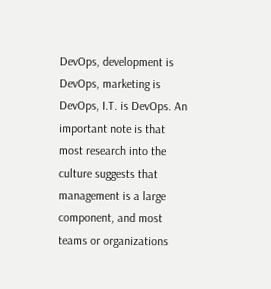DevOps, development is DevOps, marketing is DevOps, I.T. is DevOps. An important note is that most research into the culture suggests that management is a large component, and most teams or organizations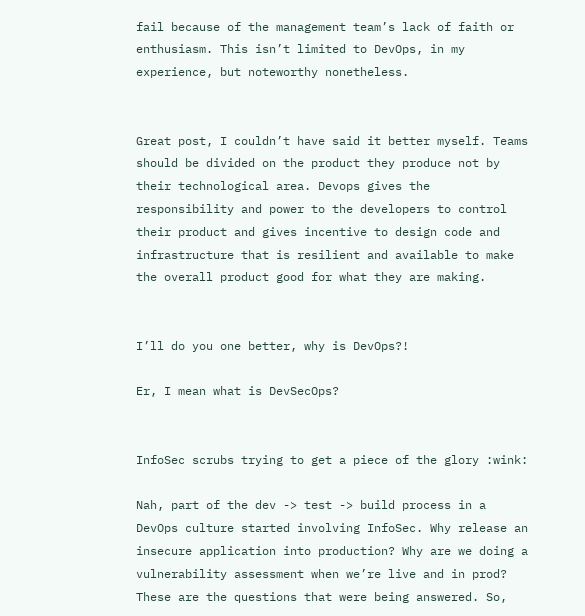fail because of the management team’s lack of faith or enthusiasm. This isn’t limited to DevOps, in my experience, but noteworthy nonetheless.


Great post, I couldn’t have said it better myself. Teams should be divided on the product they produce not by their technological area. Devops gives the responsibility and power to the developers to control their product and gives incentive to design code and infrastructure that is resilient and available to make the overall product good for what they are making.


I’ll do you one better, why is DevOps?!

Er, I mean what is DevSecOps?


InfoSec scrubs trying to get a piece of the glory :wink:

Nah, part of the dev -> test -> build process in a DevOps culture started involving InfoSec. Why release an insecure application into production? Why are we doing a vulnerability assessment when we’re live and in prod? These are the questions that were being answered. So,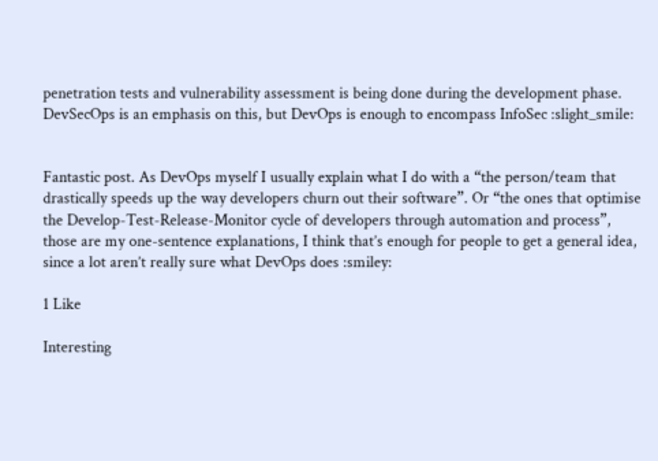penetration tests and vulnerability assessment is being done during the development phase. DevSecOps is an emphasis on this, but DevOps is enough to encompass InfoSec :slight_smile:


Fantastic post. As DevOps myself I usually explain what I do with a “the person/team that drastically speeds up the way developers churn out their software”. Or “the ones that optimise the Develop-Test-Release-Monitor cycle of developers through automation and process”, those are my one-sentence explanations, I think that’s enough for people to get a general idea, since a lot aren’t really sure what DevOps does :smiley:

1 Like

Interesting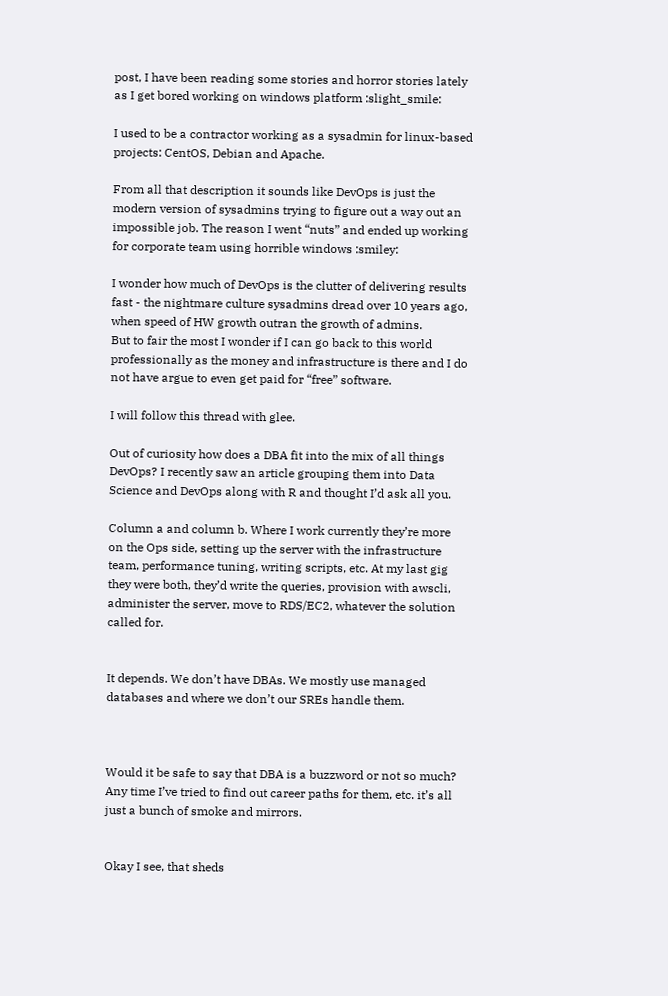post, I have been reading some stories and horror stories lately as I get bored working on windows platform :slight_smile:

I used to be a contractor working as a sysadmin for linux-based projects: CentOS, Debian and Apache.

From all that description it sounds like DevOps is just the modern version of sysadmins trying to figure out a way out an impossible job. The reason I went “nuts” and ended up working for corporate team using horrible windows :smiley:

I wonder how much of DevOps is the clutter of delivering results fast - the nightmare culture sysadmins dread over 10 years ago, when speed of HW growth outran the growth of admins.
But to fair the most I wonder if I can go back to this world professionally as the money and infrastructure is there and I do not have argue to even get paid for “free” software.

I will follow this thread with glee.

Out of curiosity how does a DBA fit into the mix of all things DevOps? I recently saw an article grouping them into Data Science and DevOps along with R and thought I’d ask all you.

Column a and column b. Where I work currently they’re more on the Ops side, setting up the server with the infrastructure team, performance tuning, writing scripts, etc. At my last gig they were both, they’d write the queries, provision with awscli, administer the server, move to RDS/EC2, whatever the solution called for.


It depends. We don’t have DBAs. We mostly use managed databases and where we don’t our SREs handle them.



Would it be safe to say that DBA is a buzzword or not so much? Any time I’ve tried to find out career paths for them, etc. it’s all just a bunch of smoke and mirrors.


Okay I see, that sheds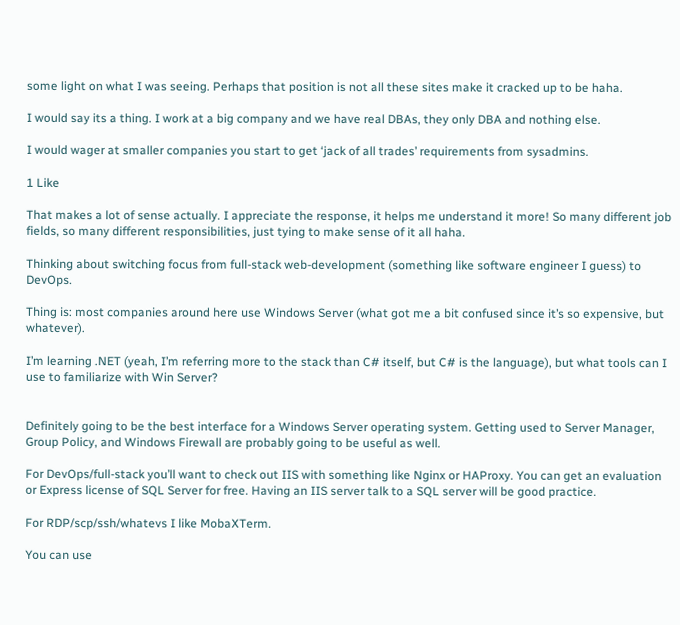some light on what I was seeing. Perhaps that position is not all these sites make it cracked up to be haha.

I would say its a thing. I work at a big company and we have real DBAs, they only DBA and nothing else.

I would wager at smaller companies you start to get ‘jack of all trades’ requirements from sysadmins.

1 Like

That makes a lot of sense actually. I appreciate the response, it helps me understand it more! So many different job fields, so many different responsibilities, just tying to make sense of it all haha.

Thinking about switching focus from full-stack web-development (something like software engineer I guess) to DevOps.

Thing is: most companies around here use Windows Server (what got me a bit confused since it’s so expensive, but whatever).

I’m learning .NET (yeah, I’m referring more to the stack than C# itself, but C# is the language), but what tools can I use to familiarize with Win Server?


Definitely going to be the best interface for a Windows Server operating system. Getting used to Server Manager, Group Policy, and Windows Firewall are probably going to be useful as well.

For DevOps/full-stack you’ll want to check out IIS with something like Nginx or HAProxy. You can get an evaluation or Express license of SQL Server for free. Having an IIS server talk to a SQL server will be good practice.

For RDP/scp/ssh/whatevs I like MobaXTerm.

You can use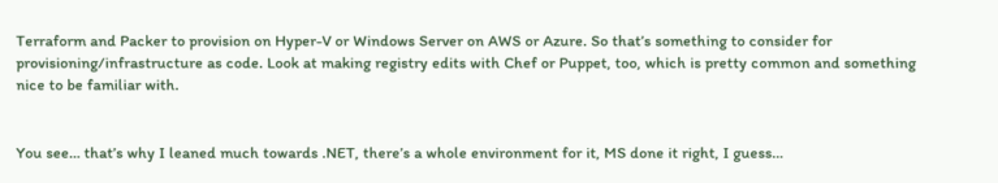Terraform and Packer to provision on Hyper-V or Windows Server on AWS or Azure. So that’s something to consider for provisioning/infrastructure as code. Look at making registry edits with Chef or Puppet, too, which is pretty common and something nice to be familiar with.


You see… that’s why I leaned much towards .NET, there’s a whole environment for it, MS done it right, I guess…